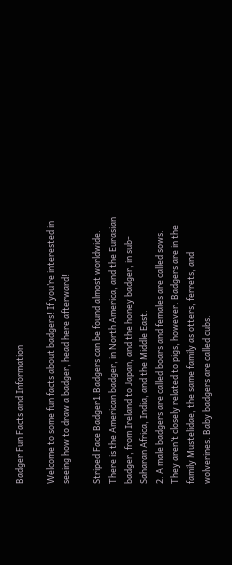Badger Fun Facts and Information

Welcome to some fun facts about badgers! If you’re interested in seeing how to draw a badger, head here afterward!

Striped Face Badger1.Badgers can be found almost worldwide. There is the American badger, in North America, and the Eurasian badger, from Ireland to Japan, and the honey badger, in sub-Saharan Africa, India, and the Middle East.
2. A male badgers are called boars and females are called sows. They aren’t closely related to pigs, however. Badgers are in the family Mustelidae, the same family as otters, ferrets, and wolverines. Baby badgers are called cubs.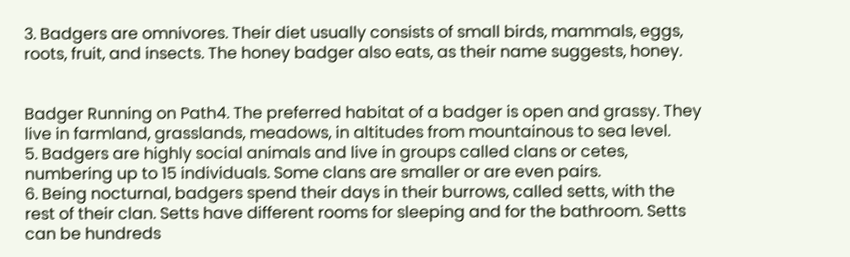3. Badgers are omnivores. Their diet usually consists of small birds, mammals, eggs, roots, fruit, and insects. The honey badger also eats, as their name suggests, honey.


Badger Running on Path4. The preferred habitat of a badger is open and grassy. They live in farmland, grasslands, meadows, in altitudes from mountainous to sea level.
5. Badgers are highly social animals and live in groups called clans or cetes, numbering up to 15 individuals. Some clans are smaller or are even pairs.
6. Being nocturnal, badgers spend their days in their burrows, called setts, with the rest of their clan. Setts have different rooms for sleeping and for the bathroom. Setts can be hundreds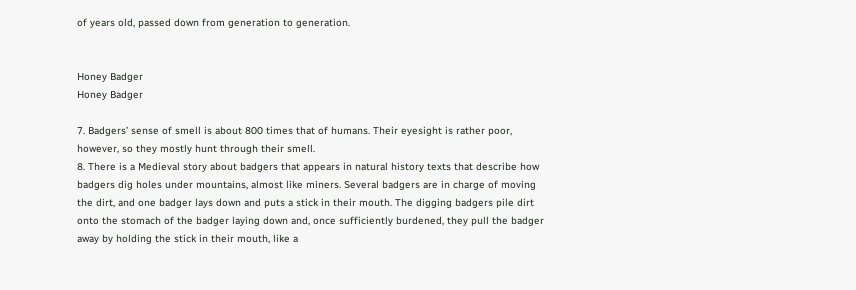of years old, passed down from generation to generation.


Honey Badger
Honey Badger

7. Badgers’ sense of smell is about 800 times that of humans. Their eyesight is rather poor, however, so they mostly hunt through their smell.
8. There is a Medieval story about badgers that appears in natural history texts that describe how badgers dig holes under mountains, almost like miners. Several badgers are in charge of moving the dirt, and one badger lays down and puts a stick in their mouth. The digging badgers pile dirt onto the stomach of the badger laying down and, once sufficiently burdened, they pull the badger away by holding the stick in their mouth, like a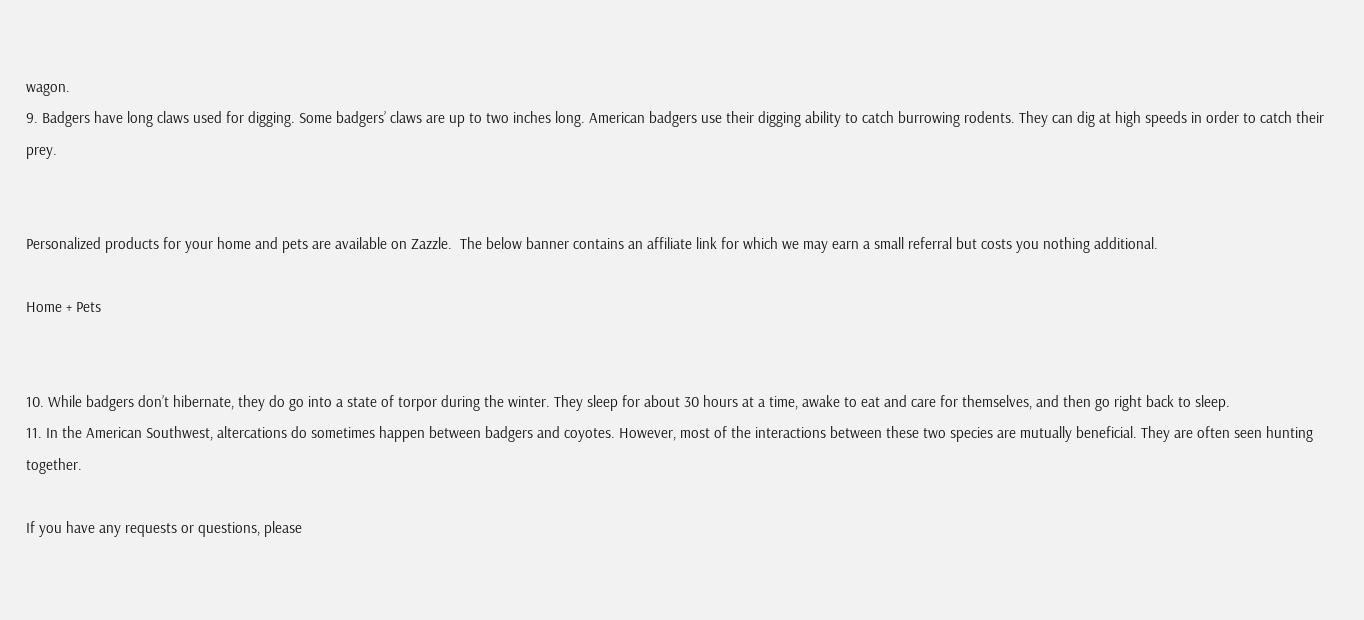wagon.
9. Badgers have long claws used for digging. Some badgers’ claws are up to two inches long. American badgers use their digging ability to catch burrowing rodents. They can dig at high speeds in order to catch their prey.


Personalized products for your home and pets are available on Zazzle.  The below banner contains an affiliate link for which we may earn a small referral but costs you nothing additional.

Home + Pets


10. While badgers don’t hibernate, they do go into a state of torpor during the winter. They sleep for about 30 hours at a time, awake to eat and care for themselves, and then go right back to sleep.
11. In the American Southwest, altercations do sometimes happen between badgers and coyotes. However, most of the interactions between these two species are mutually beneficial. They are often seen hunting together.

If you have any requests or questions, please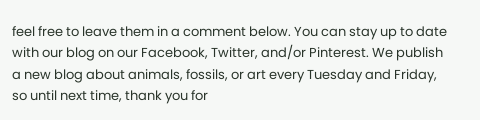feel free to leave them in a comment below. You can stay up to date with our blog on our Facebook, Twitter, and/or Pinterest. We publish a new blog about animals, fossils, or art every Tuesday and Friday, so until next time, thank you for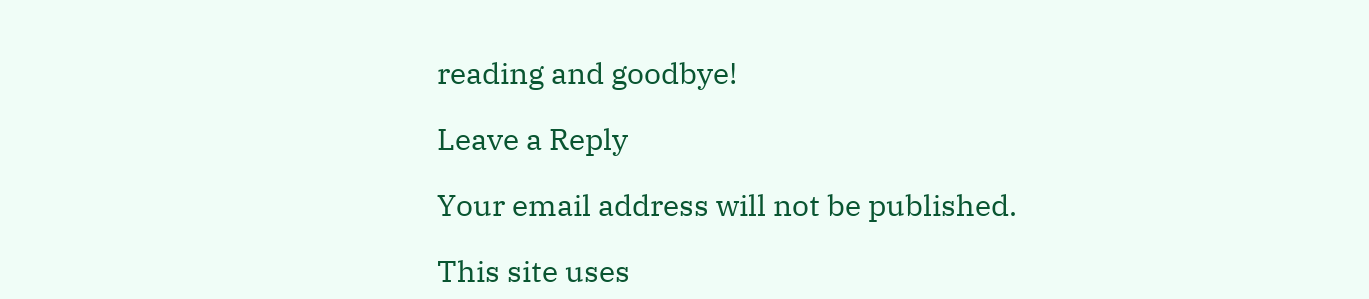reading and goodbye!

Leave a Reply

Your email address will not be published.

This site uses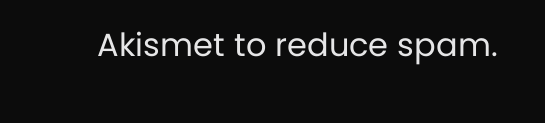Akismet to reduce spam.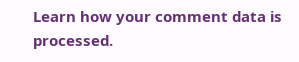Learn how your comment data is processed.